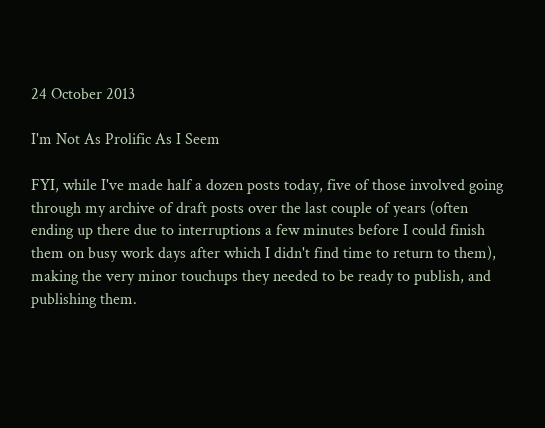24 October 2013

I'm Not As Prolific As I Seem

FYI, while I've made half a dozen posts today, five of those involved going through my archive of draft posts over the last couple of years (often ending up there due to interruptions a few minutes before I could finish them on busy work days after which I didn't find time to return to them), making the very minor touchups they needed to be ready to publish, and publishing them.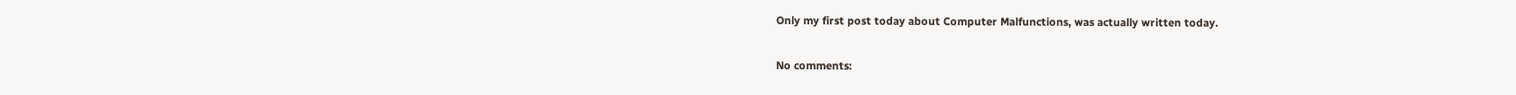Only my first post today about Computer Malfunctions, was actually written today.

No comments: